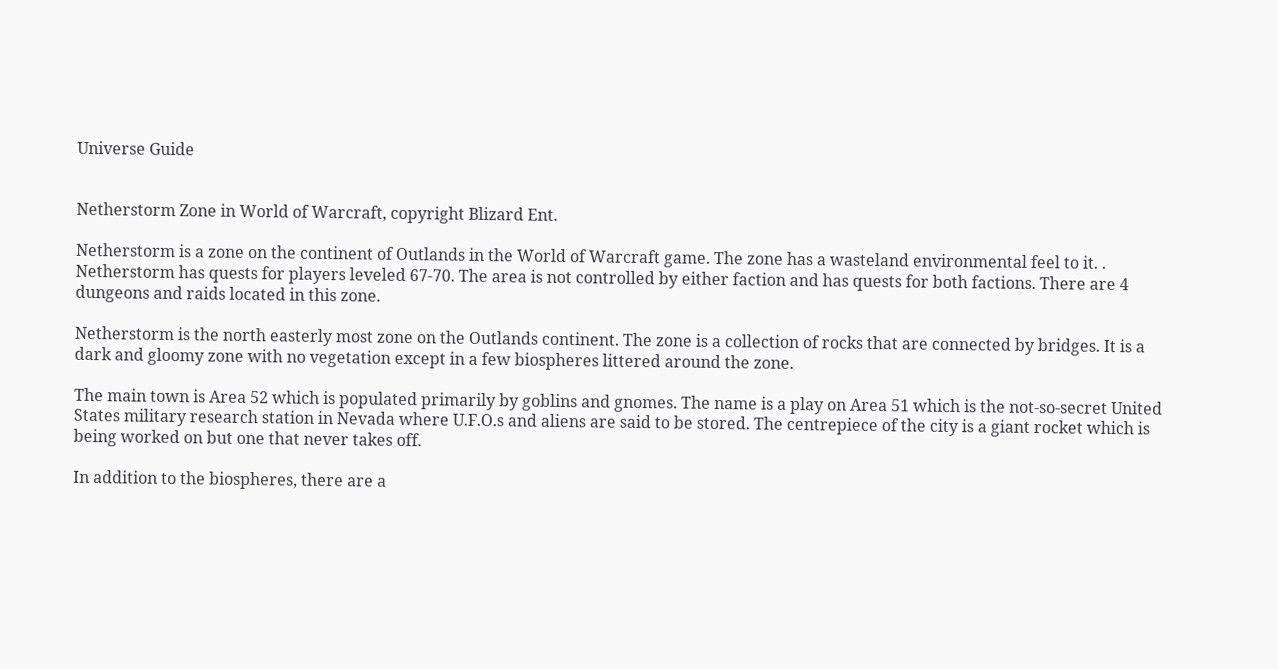Universe Guide


Netherstorm Zone in World of Warcraft, copyright Blizard Ent.

Netherstorm is a zone on the continent of Outlands in the World of Warcraft game. The zone has a wasteland environmental feel to it. . Netherstorm has quests for players leveled 67-70. The area is not controlled by either faction and has quests for both factions. There are 4 dungeons and raids located in this zone.

Netherstorm is the north easterly most zone on the Outlands continent. The zone is a collection of rocks that are connected by bridges. It is a dark and gloomy zone with no vegetation except in a few biospheres littered around the zone.

The main town is Area 52 which is populated primarily by goblins and gnomes. The name is a play on Area 51 which is the not-so-secret United States military research station in Nevada where U.F.O.s and aliens are said to be stored. The centrepiece of the city is a giant rocket which is being worked on but one that never takes off.

In addition to the biospheres, there are a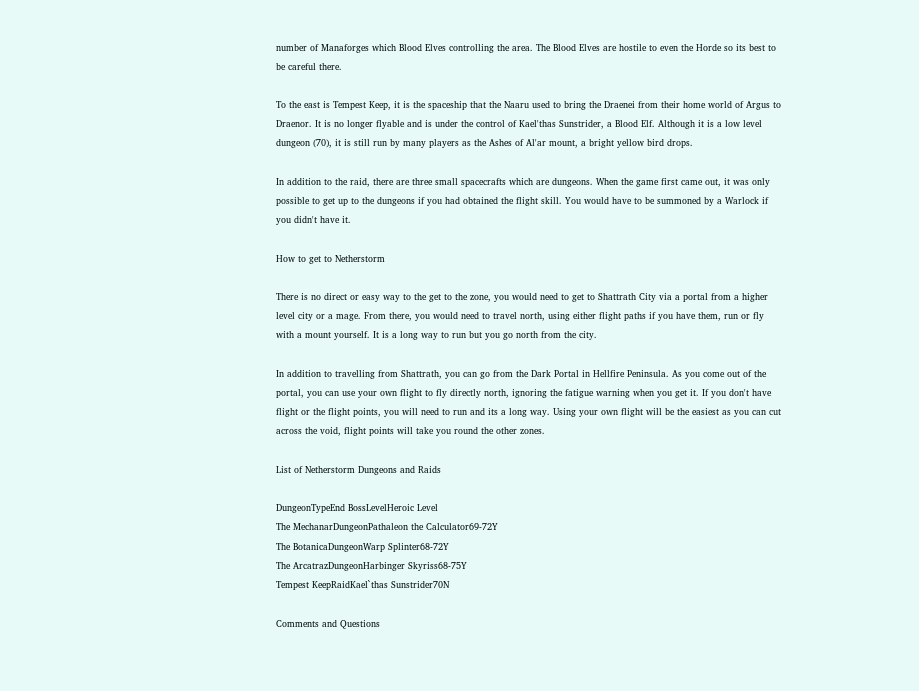number of Manaforges which Blood Elves controlling the area. The Blood Elves are hostile to even the Horde so its best to be careful there.

To the east is Tempest Keep, it is the spaceship that the Naaru used to bring the Draenei from their home world of Argus to Draenor. It is no longer flyable and is under the control of Kael'thas Sunstrider, a Blood Elf. Although it is a low level dungeon (70), it is still run by many players as the Ashes of Al'ar mount, a bright yellow bird drops.

In addition to the raid, there are three small spacecrafts which are dungeons. When the game first came out, it was only possible to get up to the dungeons if you had obtained the flight skill. You would have to be summoned by a Warlock if you didn't have it.

How to get to Netherstorm

There is no direct or easy way to the get to the zone, you would need to get to Shattrath City via a portal from a higher level city or a mage. From there, you would need to travel north, using either flight paths if you have them, run or fly with a mount yourself. It is a long way to run but you go north from the city.

In addition to travelling from Shattrath, you can go from the Dark Portal in Hellfire Peninsula. As you come out of the portal, you can use your own flight to fly directly north, ignoring the fatigue warning when you get it. If you don't have flight or the flight points, you will need to run and its a long way. Using your own flight will be the easiest as you can cut across the void, flight points will take you round the other zones.

List of Netherstorm Dungeons and Raids

DungeonTypeEnd BossLevelHeroic Level
The MechanarDungeonPathaleon the Calculator69-72Y
The BotanicaDungeonWarp Splinter68-72Y
The ArcatrazDungeonHarbinger Skyriss68-75Y
Tempest KeepRaidKael`thas Sunstrider70N

Comments and Questions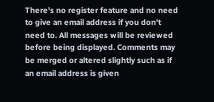There's no register feature and no need to give an email address if you don't need to. All messages will be reviewed before being displayed. Comments may be merged or altered slightly such as if an email address is given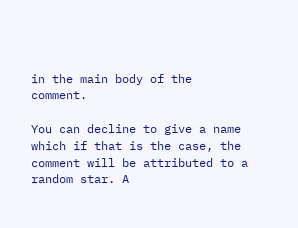in the main body of the comment.

You can decline to give a name which if that is the case, the comment will be attributed to a random star. A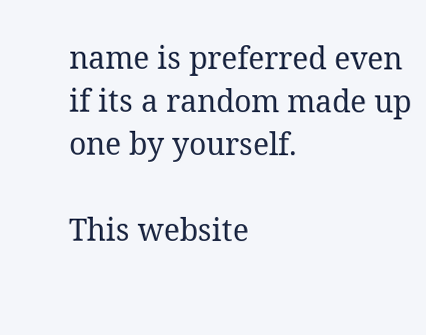name is preferred even if its a random made up one by yourself.

This website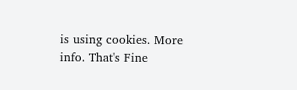is using cookies. More info. That's Fine